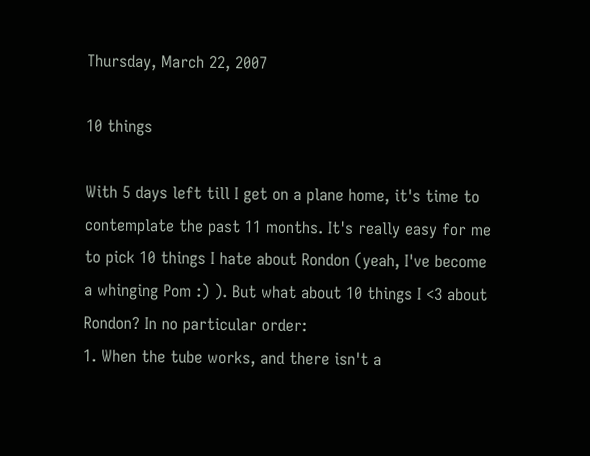Thursday, March 22, 2007

10 things

With 5 days left till I get on a plane home, it's time to contemplate the past 11 months. It's really easy for me to pick 10 things I hate about Rondon (yeah, I've become a whinging Pom :) ). But what about 10 things I <3 about Rondon? In no particular order:
1. When the tube works, and there isn't a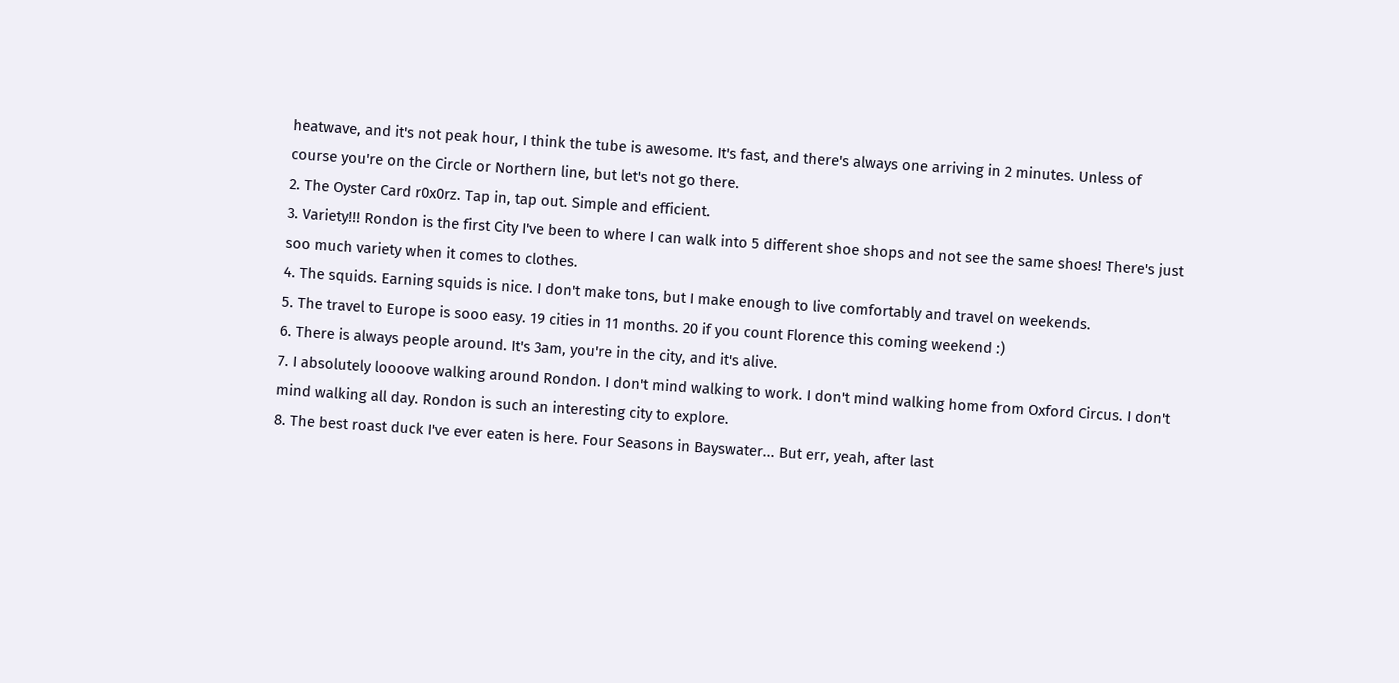heatwave, and it's not peak hour, I think the tube is awesome. It's fast, and there's always one arriving in 2 minutes. Unless of course you're on the Circle or Northern line, but let's not go there.
2. The Oyster Card r0x0rz. Tap in, tap out. Simple and efficient.
3. Variety!!! Rondon is the first City I've been to where I can walk into 5 different shoe shops and not see the same shoes! There's just soo much variety when it comes to clothes.
4. The squids. Earning squids is nice. I don't make tons, but I make enough to live comfortably and travel on weekends.
5. The travel to Europe is sooo easy. 19 cities in 11 months. 20 if you count Florence this coming weekend :)
6. There is always people around. It's 3am, you're in the city, and it's alive.
7. I absolutely loooove walking around Rondon. I don't mind walking to work. I don't mind walking home from Oxford Circus. I don't mind walking all day. Rondon is such an interesting city to explore.
8. The best roast duck I've ever eaten is here. Four Seasons in Bayswater... But err, yeah, after last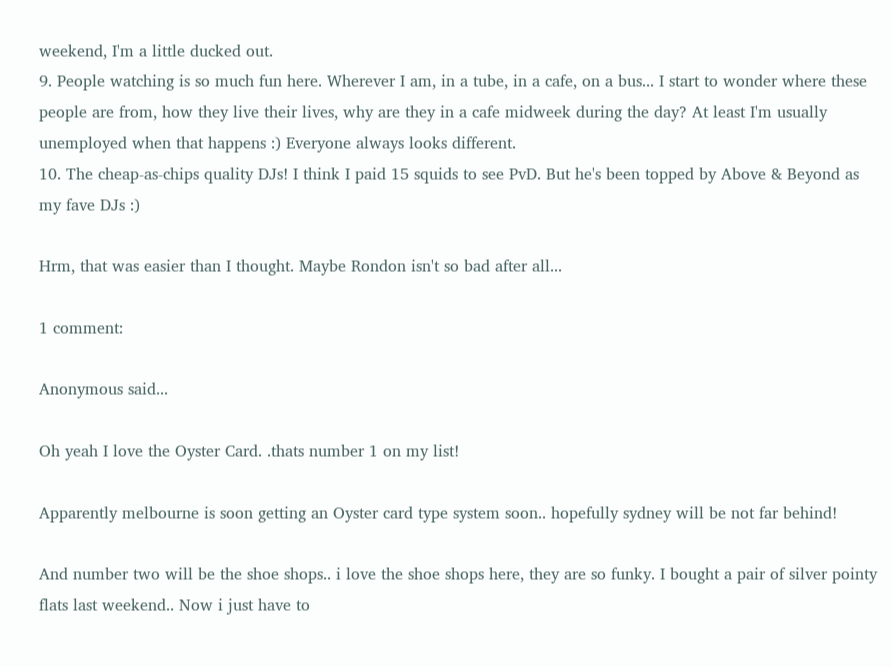weekend, I'm a little ducked out.
9. People watching is so much fun here. Wherever I am, in a tube, in a cafe, on a bus... I start to wonder where these people are from, how they live their lives, why are they in a cafe midweek during the day? At least I'm usually unemployed when that happens :) Everyone always looks different.
10. The cheap-as-chips quality DJs! I think I paid 15 squids to see PvD. But he's been topped by Above & Beyond as my fave DJs :)

Hrm, that was easier than I thought. Maybe Rondon isn't so bad after all...

1 comment:

Anonymous said...

Oh yeah I love the Oyster Card. .thats number 1 on my list!

Apparently melbourne is soon getting an Oyster card type system soon.. hopefully sydney will be not far behind!

And number two will be the shoe shops.. i love the shoe shops here, they are so funky. I bought a pair of silver pointy flats last weekend.. Now i just have to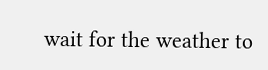wait for the weather to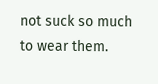not suck so much to wear them.